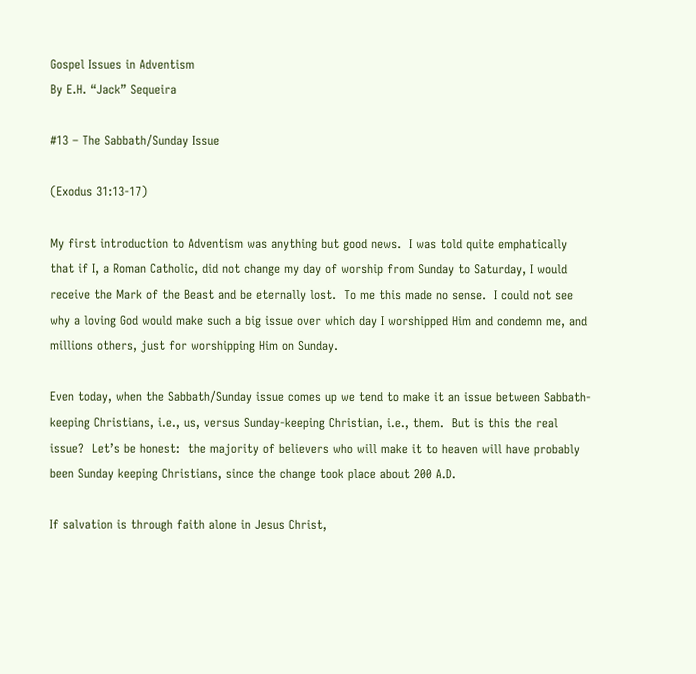Gospel Issues in Adventism
By E.H. “Jack” Sequeira

#13 – The Sabbath/Sunday Issue

(Exodus 31:13-17)

My first introduction to Adventism was anything but good news.  I was told quite emphatically that if I, a Roman Catholic, did not change my day of worship from Sunday to Saturday, I would receive the Mark of the Beast and be eternally lost.  To me this made no sense.  I could not see why a loving God would make such a big issue over which day I worshipped Him and condemn me, and millions others, just for worshipping Him on Sunday.

Even today, when the Sabbath/Sunday issue comes up we tend to make it an issue between Sabbath-keeping Christians, i.e., us, versus Sunday-keeping Christian, i.e., them.  But is this the real issue?  Let’s be honest:  the majority of believers who will make it to heaven will have probably been Sunday keeping Christians, since the change took place about 200 A.D.

If salvation is through faith alone in Jesus Christ,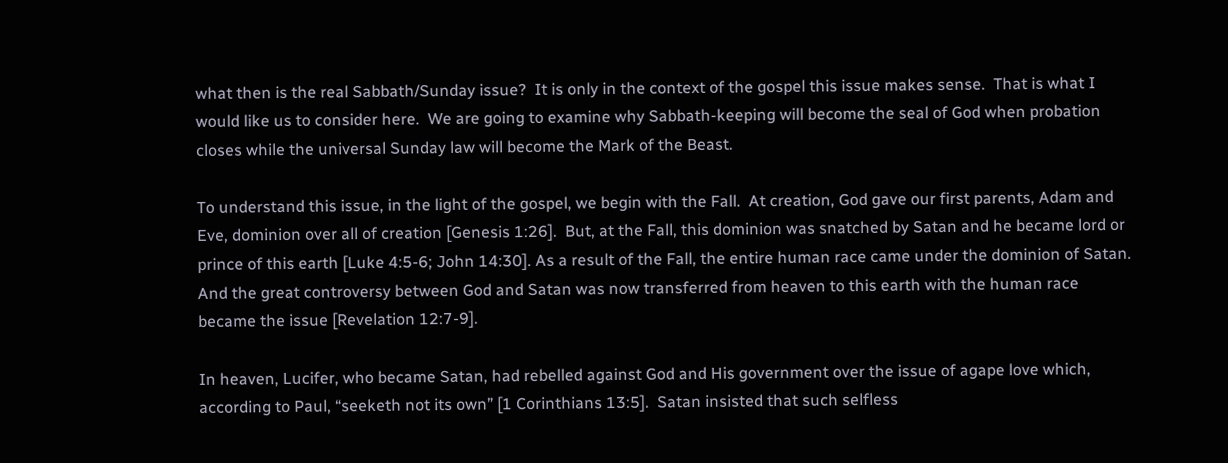what then is the real Sabbath/Sunday issue?  It is only in the context of the gospel this issue makes sense.  That is what I would like us to consider here.  We are going to examine why Sabbath-keeping will become the seal of God when probation closes while the universal Sunday law will become the Mark of the Beast.

To understand this issue, in the light of the gospel, we begin with the Fall.  At creation, God gave our first parents, Adam and Eve, dominion over all of creation [Genesis 1:26].  But, at the Fall, this dominion was snatched by Satan and he became lord or prince of this earth [Luke 4:5-6; John 14:30]. As a result of the Fall, the entire human race came under the dominion of Satan.  And the great controversy between God and Satan was now transferred from heaven to this earth with the human race became the issue [Revelation 12:7-9].

In heaven, Lucifer, who became Satan, had rebelled against God and His government over the issue of agape love which, according to Paul, “seeketh not its own” [1 Corinthians 13:5].  Satan insisted that such selfless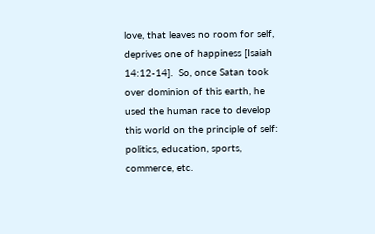love, that leaves no room for self, deprives one of happiness [Isaiah 14:12-14].  So, once Satan took over dominion of this earth, he used the human race to develop this world on the principle of self:  politics, education, sports, commerce, etc.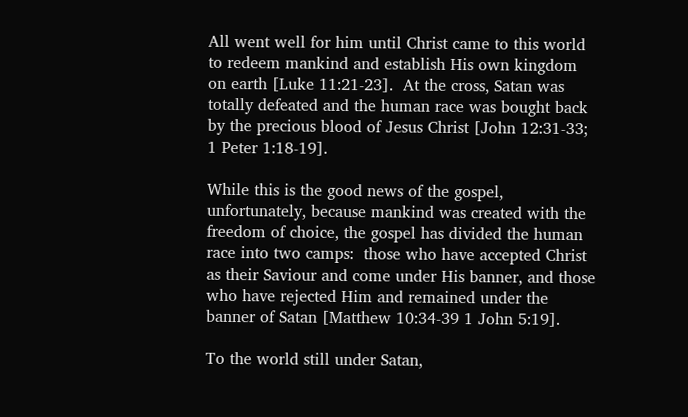All went well for him until Christ came to this world to redeem mankind and establish His own kingdom on earth [Luke 11:21-23].  At the cross, Satan was totally defeated and the human race was bought back by the precious blood of Jesus Christ [John 12:31-33; 1 Peter 1:18-19].

While this is the good news of the gospel, unfortunately, because mankind was created with the freedom of choice, the gospel has divided the human race into two camps:  those who have accepted Christ as their Saviour and come under His banner, and those who have rejected Him and remained under the banner of Satan [Matthew 10:34-39 1 John 5:19].

To the world still under Satan,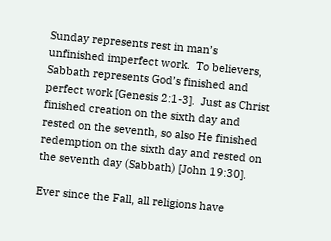Sunday represents rest in man’s unfinished imperfect work.  To believers, Sabbath represents God’s finished and perfect work [Genesis 2:1-3].  Just as Christ finished creation on the sixth day and rested on the seventh, so also He finished redemption on the sixth day and rested on the seventh day (Sabbath) [John 19:30].

Ever since the Fall, all religions have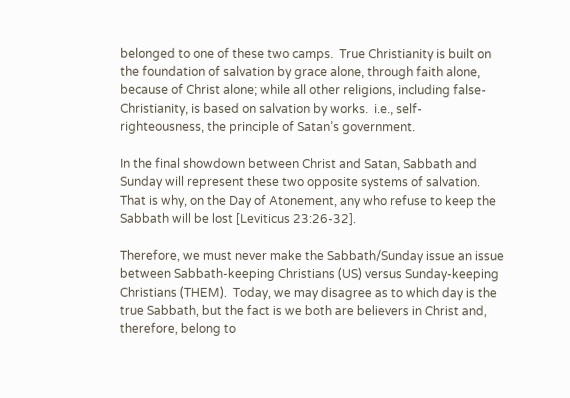belonged to one of these two camps.  True Christianity is built on the foundation of salvation by grace alone, through faith alone, because of Christ alone; while all other religions, including false-Christianity, is based on salvation by works.  i.e., self-righteousness, the principle of Satan’s government.

In the final showdown between Christ and Satan, Sabbath and Sunday will represent these two opposite systems of salvation.  That is why, on the Day of Atonement, any who refuse to keep the Sabbath will be lost [Leviticus 23:26-32].

Therefore, we must never make the Sabbath/Sunday issue an issue between Sabbath-keeping Christians (US) versus Sunday-keeping Christians (THEM).  Today, we may disagree as to which day is the true Sabbath, but the fact is we both are believers in Christ and, therefore, belong to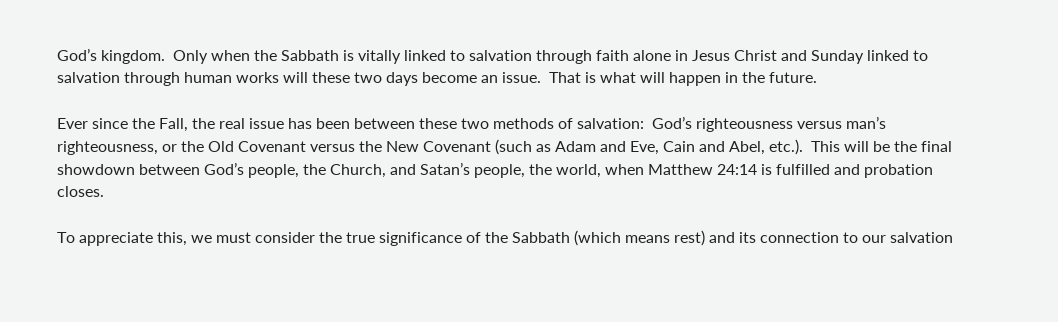God’s kingdom.  Only when the Sabbath is vitally linked to salvation through faith alone in Jesus Christ and Sunday linked to salvation through human works will these two days become an issue.  That is what will happen in the future.

Ever since the Fall, the real issue has been between these two methods of salvation:  God’s righteousness versus man’s righteousness, or the Old Covenant versus the New Covenant (such as Adam and Eve, Cain and Abel, etc.).  This will be the final showdown between God’s people, the Church, and Satan’s people, the world, when Matthew 24:14 is fulfilled and probation closes.

To appreciate this, we must consider the true significance of the Sabbath (which means rest) and its connection to our salvation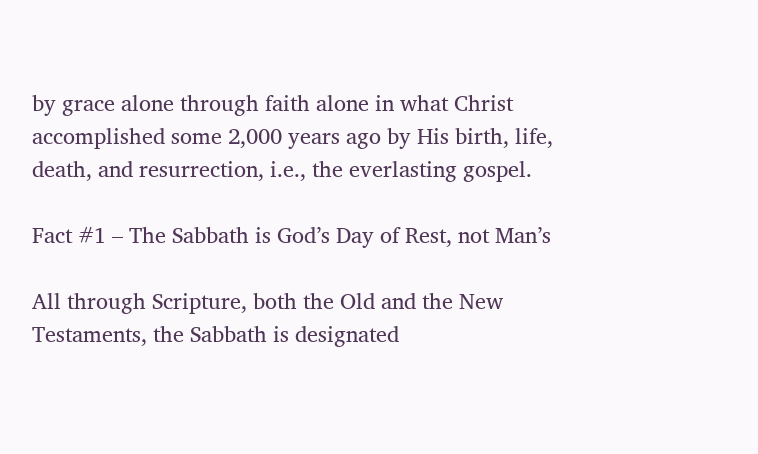by grace alone through faith alone in what Christ accomplished some 2,000 years ago by His birth, life, death, and resurrection, i.e., the everlasting gospel.

Fact #1 – The Sabbath is God’s Day of Rest, not Man’s

All through Scripture, both the Old and the New Testaments, the Sabbath is designated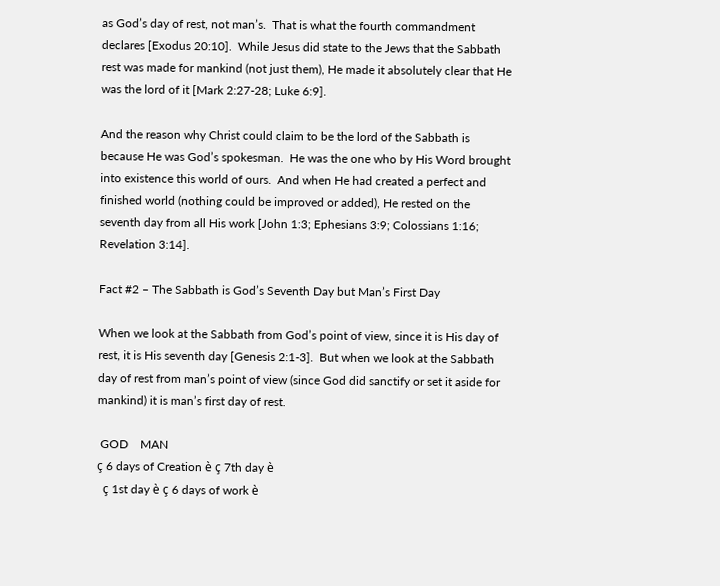as God’s day of rest, not man’s.  That is what the fourth commandment declares [Exodus 20:10].  While Jesus did state to the Jews that the Sabbath rest was made for mankind (not just them), He made it absolutely clear that He was the lord of it [Mark 2:27-28; Luke 6:9].

And the reason why Christ could claim to be the lord of the Sabbath is because He was God’s spokesman.  He was the one who by His Word brought into existence this world of ours.  And when He had created a perfect and finished world (nothing could be improved or added), He rested on the seventh day from all His work [John 1:3; Ephesians 3:9; Colossians 1:16; Revelation 3:14].

Fact #2 – The Sabbath is God’s Seventh Day but Man’s First Day

When we look at the Sabbath from God’s point of view, since it is His day of rest, it is His seventh day [Genesis 2:1-3].  But when we look at the Sabbath day of rest from man’s point of view (since God did sanctify or set it aside for mankind) it is man’s first day of rest.

 GOD    MAN
ç 6 days of Creation è ç 7th day è
  ç 1st day è ç 6 days of work è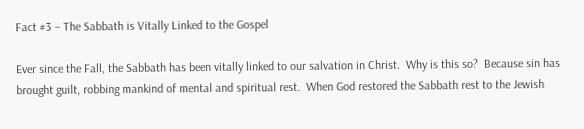Fact #3 – The Sabbath is Vitally Linked to the Gospel

Ever since the Fall, the Sabbath has been vitally linked to our salvation in Christ.  Why is this so?  Because sin has brought guilt, robbing mankind of mental and spiritual rest.  When God restored the Sabbath rest to the Jewish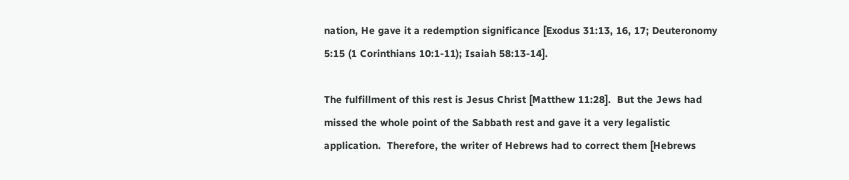nation, He gave it a redemption significance [Exodus 31:13, 16, 17; Deuteronomy 5:15 (1 Corinthians 10:1-11); Isaiah 58:13-14].

The fulfillment of this rest is Jesus Christ [Matthew 11:28].  But the Jews had missed the whole point of the Sabbath rest and gave it a very legalistic application.  Therefore, the writer of Hebrews had to correct them [Hebrews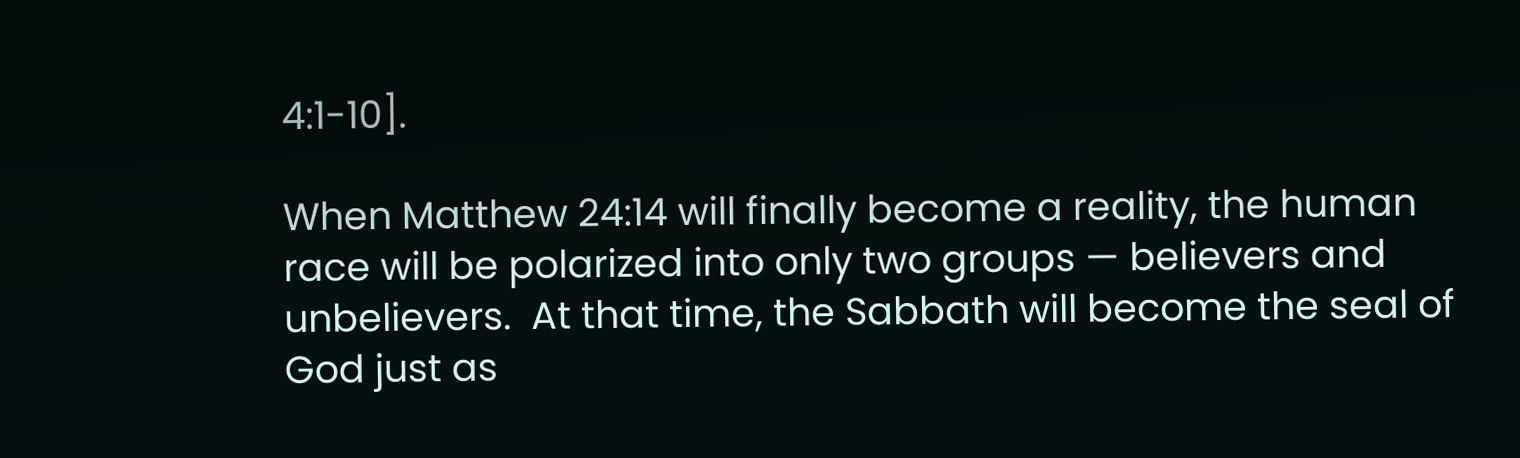4:1-10].

When Matthew 24:14 will finally become a reality, the human race will be polarized into only two groups — believers and unbelievers.  At that time, the Sabbath will become the seal of God just as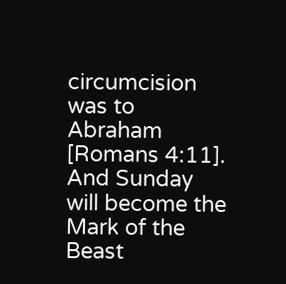circumcision was to Abraham [Romans 4:11].  And Sunday will become the Mark of the Beast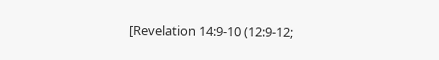[Revelation 14:9-10 (12:9-12;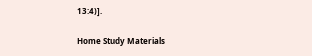13:4)].

Home Study Materials